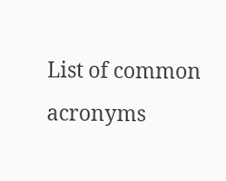List of common acronyms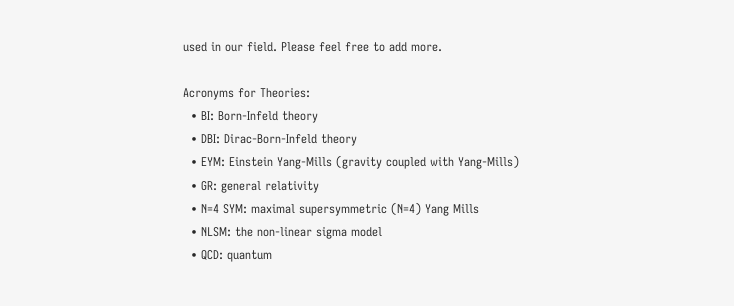used in our field. Please feel free to add more.

Acronyms for Theories:
  • BI: Born-Infeld theory
  • DBI: Dirac-Born-Infeld theory
  • EYM: Einstein Yang-Mills (gravity coupled with Yang-Mills)
  • GR: general relativity
  • N=4 SYM: maximal supersymmetric (N=4) Yang Mills
  • NLSM: the non-linear sigma model
  • QCD: quantum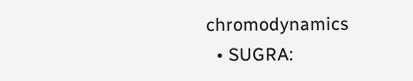chromodynamics
  • SUGRA: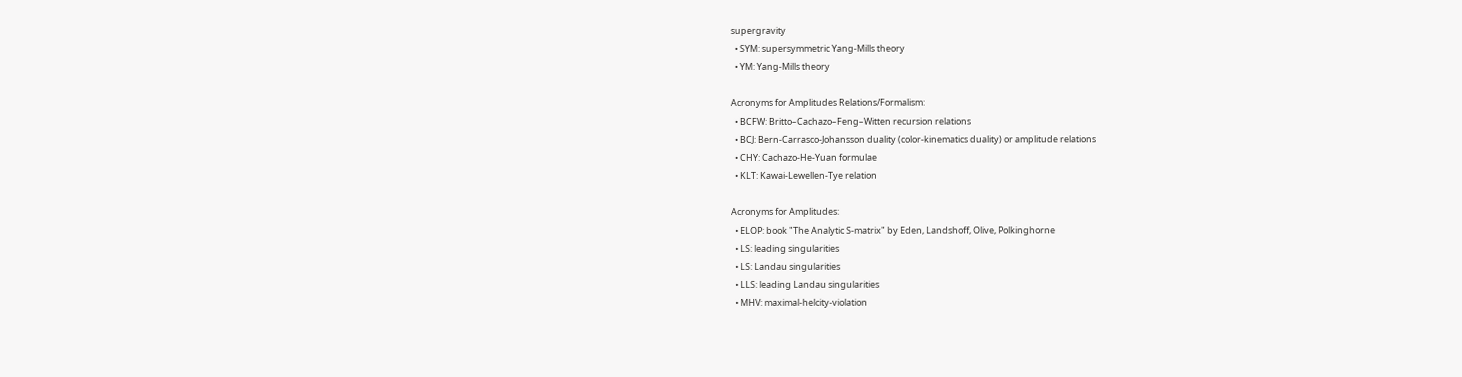supergravity
  • SYM: supersymmetric Yang-Mills theory
  • YM: Yang-Mills theory

Acronyms for Amplitudes Relations/Formalism:
  • BCFW: Britto–Cachazo–Feng–Witten recursion relations
  • BCJ: Bern-Carrasco-Johansson duality (color-kinematics duality) or amplitude relations
  • CHY: Cachazo-He-Yuan formulae
  • KLT: Kawai-Lewellen-Tye relation

Acronyms for Amplitudes:
  • ELOP: book "The Analytic S-matrix" by Eden, Landshoff, Olive, Polkinghorne
  • LS: leading singularities
  • LS: Landau singularities
  • LLS: leading Landau singularities
  • MHV: maximal-helcity-violation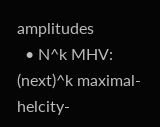amplitudes
  • N^k MHV: (next)^k maximal-helcity-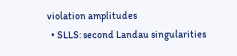violation amplitudes
  • SLLS: second Landau singularities